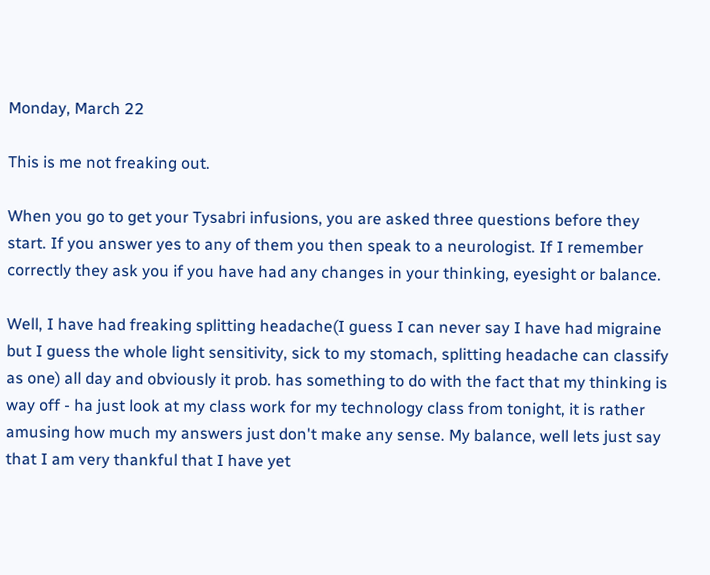Monday, March 22

This is me not freaking out.

When you go to get your Tysabri infusions, you are asked three questions before they start. If you answer yes to any of them you then speak to a neurologist. If I remember correctly they ask you if you have had any changes in your thinking, eyesight or balance.

Well, I have had freaking splitting headache(I guess I can never say I have had migraine but I guess the whole light sensitivity, sick to my stomach, splitting headache can classify as one) all day and obviously it prob. has something to do with the fact that my thinking is way off - ha just look at my class work for my technology class from tonight, it is rather amusing how much my answers just don't make any sense. My balance, well lets just say that I am very thankful that I have yet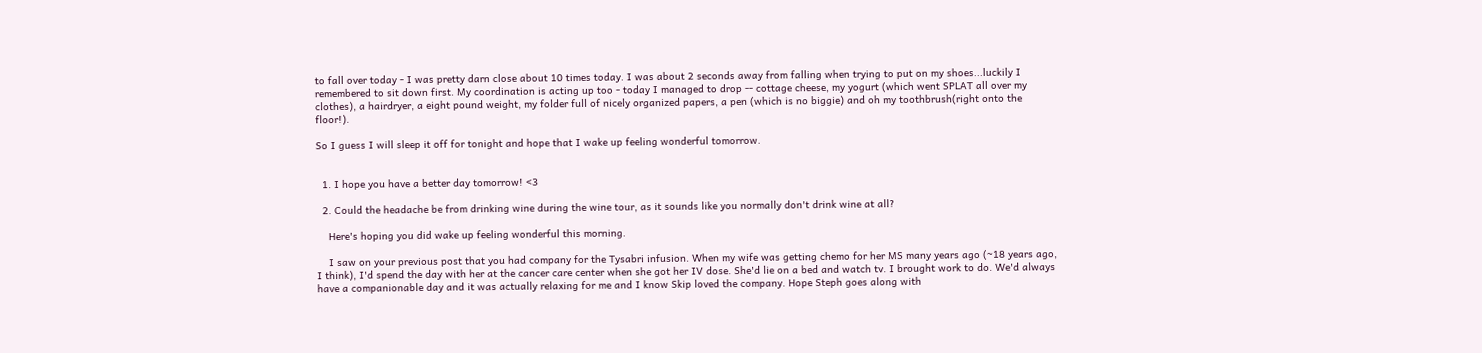to fall over today - I was pretty darn close about 10 times today. I was about 2 seconds away from falling when trying to put on my shoes...luckily I remembered to sit down first. My coordination is acting up too - today I managed to drop -- cottage cheese, my yogurt (which went SPLAT all over my clothes), a hairdryer, a eight pound weight, my folder full of nicely organized papers, a pen (which is no biggie) and oh my toothbrush(right onto the floor!).

So I guess I will sleep it off for tonight and hope that I wake up feeling wonderful tomorrow.


  1. I hope you have a better day tomorrow! <3

  2. Could the headache be from drinking wine during the wine tour, as it sounds like you normally don't drink wine at all?

    Here's hoping you did wake up feeling wonderful this morning.

    I saw on your previous post that you had company for the Tysabri infusion. When my wife was getting chemo for her MS many years ago (~18 years ago, I think), I'd spend the day with her at the cancer care center when she got her IV dose. She'd lie on a bed and watch tv. I brought work to do. We'd always have a companionable day and it was actually relaxing for me and I know Skip loved the company. Hope Steph goes along with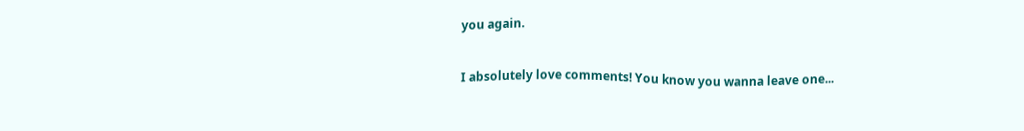you again.


I absolutely love comments! You know you wanna leave one...